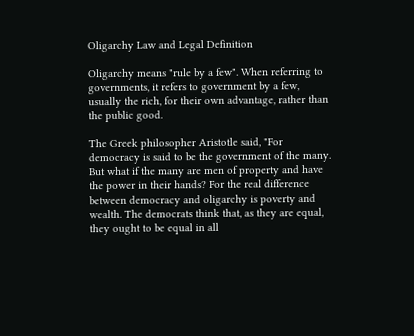Oligarchy Law and Legal Definition

Oligarchy means "rule by a few". When referring to governments, it refers to government by a few, usually the rich, for their own advantage, rather than the public good.

The Greek philosopher Aristotle said, "For democracy is said to be the government of the many. But what if the many are men of property and have the power in their hands? For the real difference between democracy and oligarchy is poverty and wealth. The democrats think that, as they are equal, they ought to be equal in all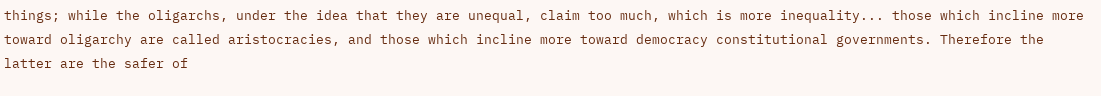things; while the oligarchs, under the idea that they are unequal, claim too much, which is more inequality... those which incline more toward oligarchy are called aristocracies, and those which incline more toward democracy constitutional governments. Therefore the latter are the safer of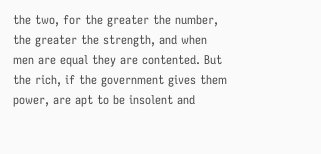the two, for the greater the number, the greater the strength, and when men are equal they are contented. But the rich, if the government gives them power, are apt to be insolent and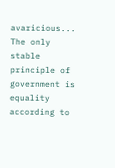avaricious... The only stable principle of government is equality according to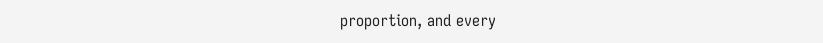proportion, and every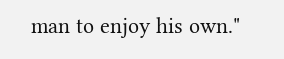man to enjoy his own."